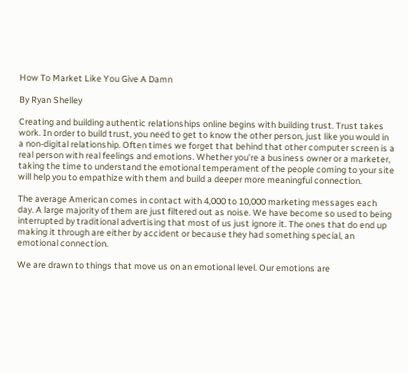How To Market Like You Give A Damn

By Ryan Shelley

Creating and building authentic relationships online begins with building trust. Trust takes work. In order to build trust, you need to get to know the other person, just like you would in a non-digital relationship. Often times we forget that behind that other computer screen is a real person with real feelings and emotions. Whether you’re a business owner or a marketer, taking the time to understand the emotional temperament of the people coming to your site will help you to empathize with them and build a deeper more meaningful connection.

The average American comes in contact with 4,000 to 10,000 marketing messages each day. A large majority of them are just filtered out as noise. We have become so used to being interrupted by traditional advertising that most of us just ignore it. The ones that do end up making it through are either by accident or because they had something special, an emotional connection.

We are drawn to things that move us on an emotional level. Our emotions are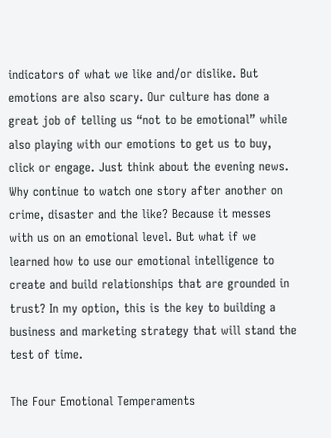indicators of what we like and/or dislike. But emotions are also scary. Our culture has done a great job of telling us “not to be emotional” while also playing with our emotions to get us to buy, click or engage. Just think about the evening news. Why continue to watch one story after another on crime, disaster and the like? Because it messes with us on an emotional level. But what if we learned how to use our emotional intelligence to create and build relationships that are grounded in trust? In my option, this is the key to building a business and marketing strategy that will stand the test of time.

The Four Emotional Temperaments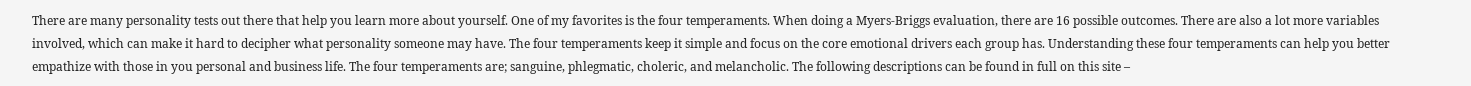There are many personality tests out there that help you learn more about yourself. One of my favorites is the four temperaments. When doing a Myers-Briggs evaluation, there are 16 possible outcomes. There are also a lot more variables involved, which can make it hard to decipher what personality someone may have. The four temperaments keep it simple and focus on the core emotional drivers each group has. Understanding these four temperaments can help you better empathize with those in you personal and business life. The four temperaments are; sanguine, phlegmatic, choleric, and melancholic. The following descriptions can be found in full on this site –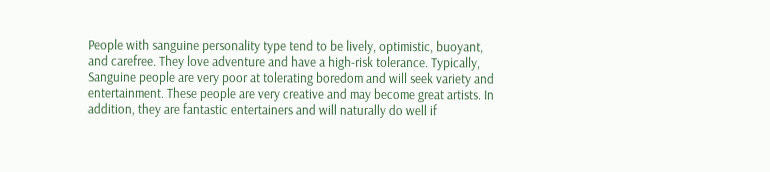People with sanguine personality type tend to be lively, optimistic, buoyant, and carefree. They love adventure and have a high-risk tolerance. Typically, Sanguine people are very poor at tolerating boredom and will seek variety and entertainment. These people are very creative and may become great artists. In addition, they are fantastic entertainers and will naturally do well if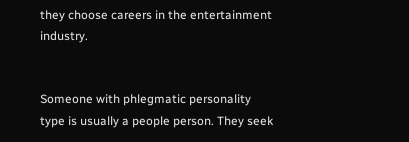they choose careers in the entertainment industry.


Someone with phlegmatic personality type is usually a people person. They seek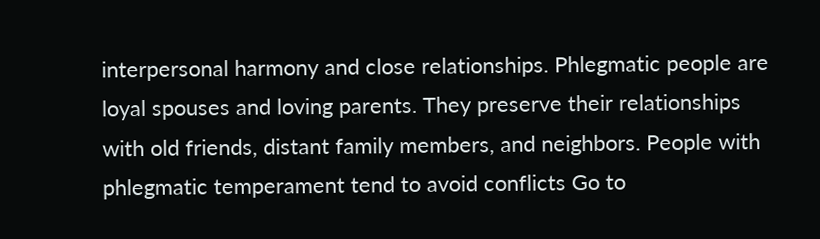interpersonal harmony and close relationships. Phlegmatic people are loyal spouses and loving parents. They preserve their relationships with old friends, distant family members, and neighbors. People with phlegmatic temperament tend to avoid conflicts Go to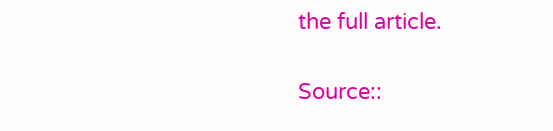the full article.

Source::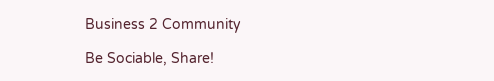Business 2 Community

Be Sociable, Share!